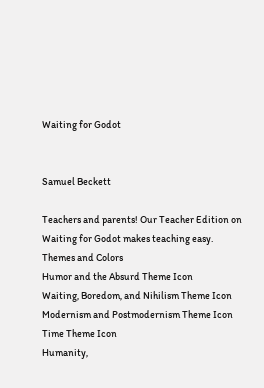Waiting for Godot


Samuel Beckett

Teachers and parents! Our Teacher Edition on Waiting for Godot makes teaching easy.
Themes and Colors
Humor and the Absurd Theme Icon
Waiting, Boredom, and Nihilism Theme Icon
Modernism and Postmodernism Theme Icon
Time Theme Icon
Humanity,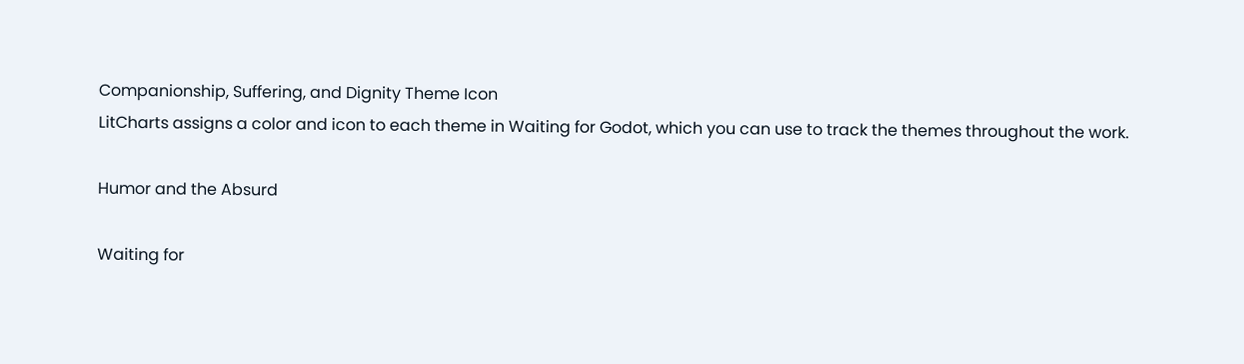Companionship, Suffering, and Dignity Theme Icon
LitCharts assigns a color and icon to each theme in Waiting for Godot, which you can use to track the themes throughout the work.

Humor and the Absurd

Waiting for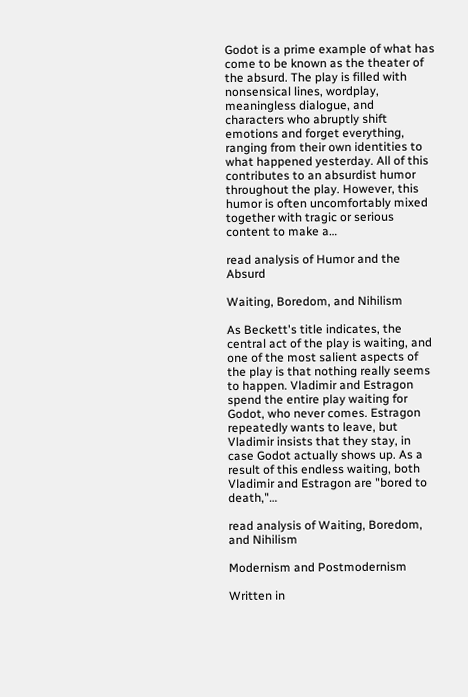Godot is a prime example of what has come to be known as the theater of the absurd. The play is filled with nonsensical lines, wordplay, meaningless dialogue, and characters who abruptly shift emotions and forget everything, ranging from their own identities to what happened yesterday. All of this contributes to an absurdist humor throughout the play. However, this humor is often uncomfortably mixed together with tragic or serious content to make a…

read analysis of Humor and the Absurd

Waiting, Boredom, and Nihilism

As Beckett's title indicates, the central act of the play is waiting, and one of the most salient aspects of the play is that nothing really seems to happen. Vladimir and Estragon spend the entire play waiting for Godot, who never comes. Estragon repeatedly wants to leave, but Vladimir insists that they stay, in case Godot actually shows up. As a result of this endless waiting, both Vladimir and Estragon are "bored to death,"…

read analysis of Waiting, Boredom, and Nihilism

Modernism and Postmodernism

Written in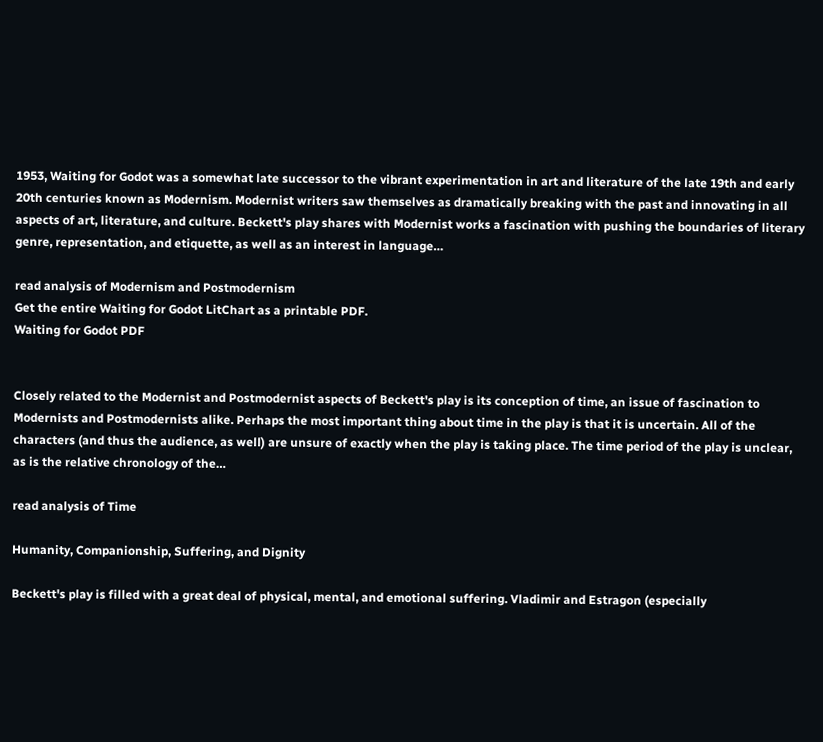1953, Waiting for Godot was a somewhat late successor to the vibrant experimentation in art and literature of the late 19th and early 20th centuries known as Modernism. Modernist writers saw themselves as dramatically breaking with the past and innovating in all aspects of art, literature, and culture. Beckett's play shares with Modernist works a fascination with pushing the boundaries of literary genre, representation, and etiquette, as well as an interest in language…

read analysis of Modernism and Postmodernism
Get the entire Waiting for Godot LitChart as a printable PDF.
Waiting for Godot PDF


Closely related to the Modernist and Postmodernist aspects of Beckett's play is its conception of time, an issue of fascination to Modernists and Postmodernists alike. Perhaps the most important thing about time in the play is that it is uncertain. All of the characters (and thus the audience, as well) are unsure of exactly when the play is taking place. The time period of the play is unclear, as is the relative chronology of the…

read analysis of Time

Humanity, Companionship, Suffering, and Dignity

Beckett's play is filled with a great deal of physical, mental, and emotional suffering. Vladimir and Estragon (especially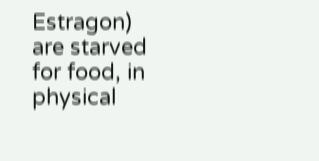Estragon) are starved for food, in physical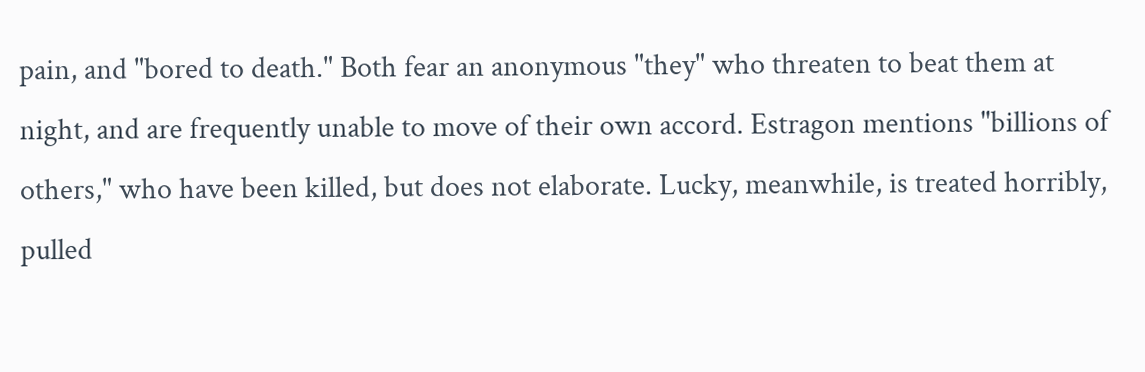pain, and "bored to death." Both fear an anonymous "they" who threaten to beat them at night, and are frequently unable to move of their own accord. Estragon mentions "billions of others," who have been killed, but does not elaborate. Lucky, meanwhile, is treated horribly, pulled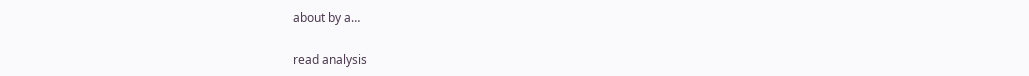about by a…

read analysis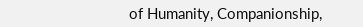of Humanity, Companionship,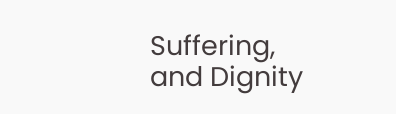Suffering, and Dignity